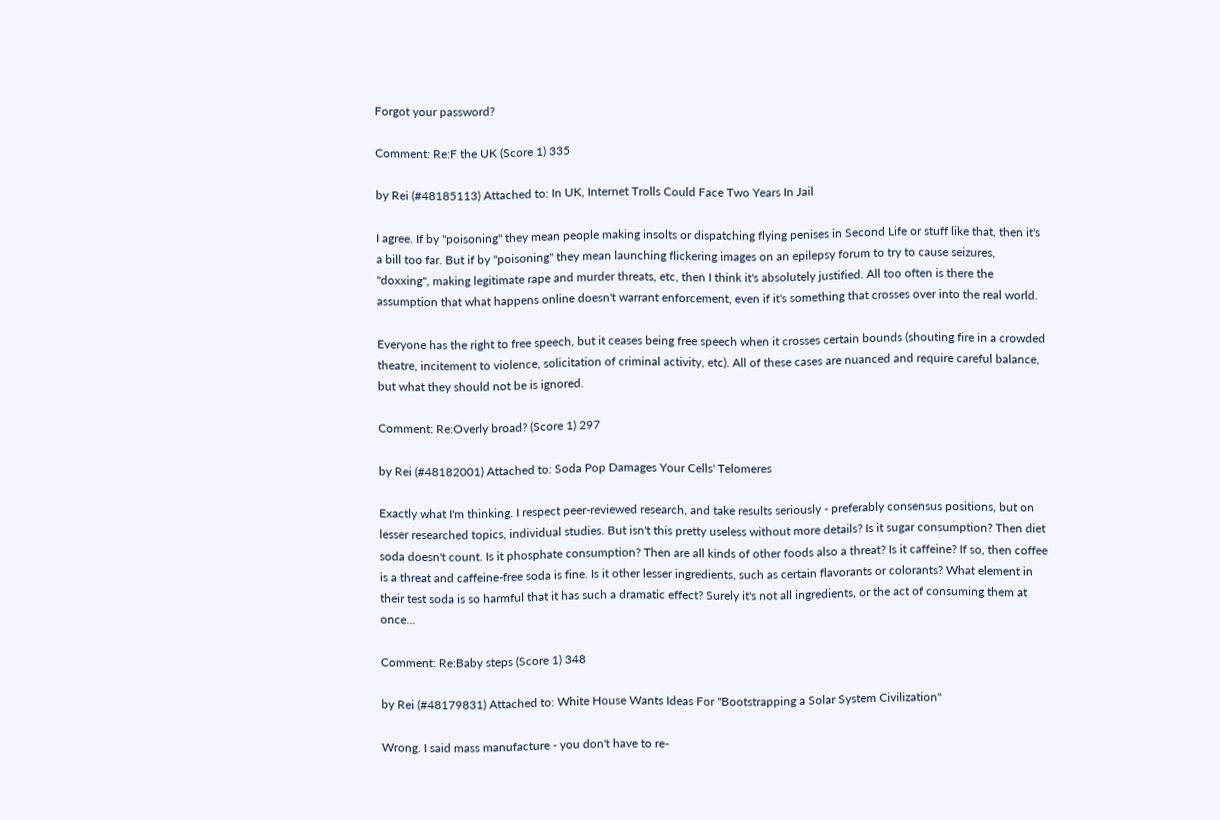Forgot your password?

Comment: Re:F the UK (Score 1) 335

by Rei (#48185113) Attached to: In UK, Internet Trolls Could Face Two Years In Jail

I agree. If by "poisoning" they mean people making insolts or dispatching flying penises in Second Life or stuff like that, then it's a bill too far. But if by "poisoning" they mean launching flickering images on an epilepsy forum to try to cause seizures, "doxxing", making legitimate rape and murder threats, etc, then I think it's absolutely justified. All too often is there the assumption that what happens online doesn't warrant enforcement, even if it's something that crosses over into the real world.

Everyone has the right to free speech, but it ceases being free speech when it crosses certain bounds (shouting fire in a crowded theatre, incitement to violence, solicitation of criminal activity, etc). All of these cases are nuanced and require careful balance, but what they should not be is ignored.

Comment: Re:Overly broad? (Score 1) 297

by Rei (#48182001) Attached to: Soda Pop Damages Your Cells' Telomeres

Exactly what I'm thinking. I respect peer-reviewed research, and take results seriously - preferably consensus positions, but on lesser researched topics, individual studies. But isn't this pretty useless without more details? Is it sugar consumption? Then diet soda doesn't count. Is it phosphate consumption? Then are all kinds of other foods also a threat? Is it caffeine? If so, then coffee is a threat and caffeine-free soda is fine. Is it other lesser ingredients, such as certain flavorants or colorants? What element in their test soda is so harmful that it has such a dramatic effect? Surely it's not all ingredients, or the act of consuming them at once...

Comment: Re:Baby steps (Score 1) 348

by Rei (#48179831) Attached to: White House Wants Ideas For "Bootstrapping a Solar System Civilization"

Wrong. I said mass manufacture - you don't have to re-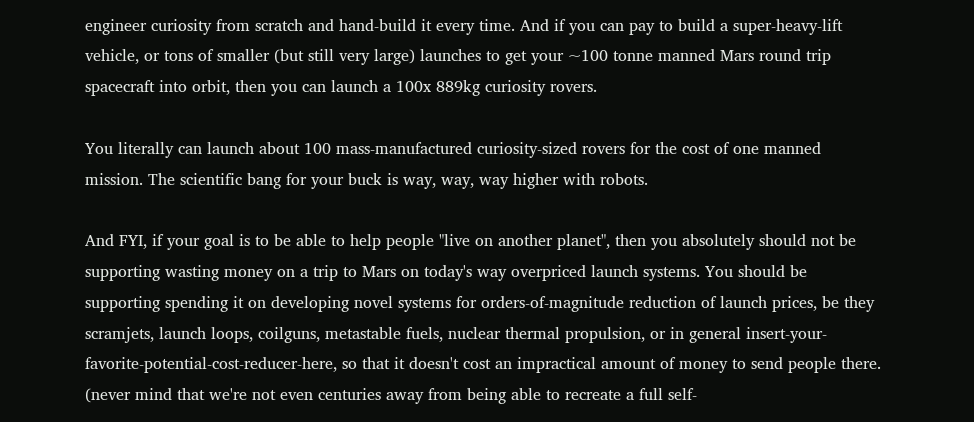engineer curiosity from scratch and hand-build it every time. And if you can pay to build a super-heavy-lift vehicle, or tons of smaller (but still very large) launches to get your ~100 tonne manned Mars round trip spacecraft into orbit, then you can launch a 100x 889kg curiosity rovers.

You literally can launch about 100 mass-manufactured curiosity-sized rovers for the cost of one manned mission. The scientific bang for your buck is way, way, way higher with robots.

And FYI, if your goal is to be able to help people "live on another planet", then you absolutely should not be supporting wasting money on a trip to Mars on today's way overpriced launch systems. You should be supporting spending it on developing novel systems for orders-of-magnitude reduction of launch prices, be they scramjets, launch loops, coilguns, metastable fuels, nuclear thermal propulsion, or in general insert-your-favorite-potential-cost-reducer-here, so that it doesn't cost an impractical amount of money to send people there. (never mind that we're not even centuries away from being able to recreate a full self-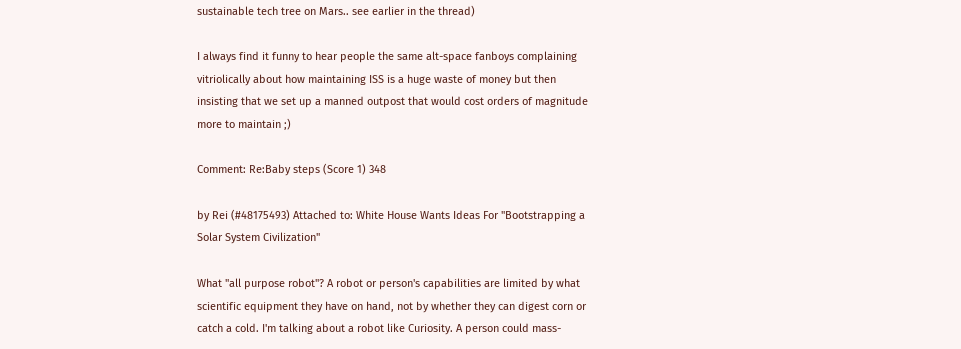sustainable tech tree on Mars.. see earlier in the thread)

I always find it funny to hear people the same alt-space fanboys complaining vitriolically about how maintaining ISS is a huge waste of money but then insisting that we set up a manned outpost that would cost orders of magnitude more to maintain ;)

Comment: Re:Baby steps (Score 1) 348

by Rei (#48175493) Attached to: White House Wants Ideas For "Bootstrapping a Solar System Civilization"

What "all purpose robot"? A robot or person's capabilities are limited by what scientific equipment they have on hand, not by whether they can digest corn or catch a cold. I'm talking about a robot like Curiosity. A person could mass-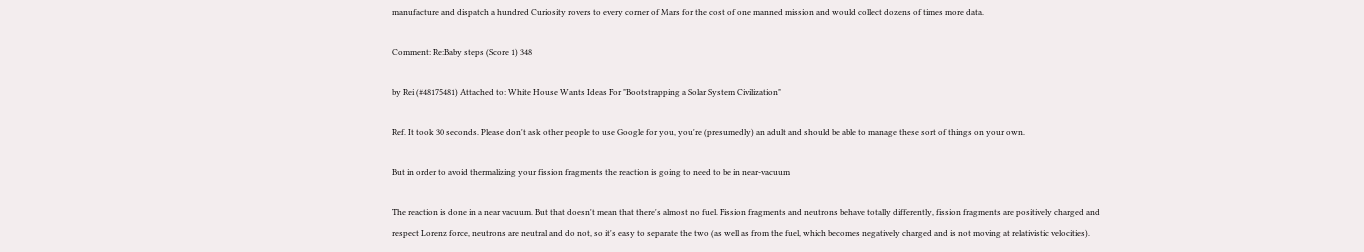manufacture and dispatch a hundred Curiosity rovers to every corner of Mars for the cost of one manned mission and would collect dozens of times more data.

Comment: Re:Baby steps (Score 1) 348

by Rei (#48175481) Attached to: White House Wants Ideas For "Bootstrapping a Solar System Civilization"

Ref. It took 30 seconds. Please don't ask other people to use Google for you, you're (presumedly) an adult and should be able to manage these sort of things on your own.

But in order to avoid thermalizing your fission fragments the reaction is going to need to be in near-vacuum

The reaction is done in a near vacuum. But that doesn't mean that there's almost no fuel. Fission fragments and neutrons behave totally differently, fission fragments are positively charged and respect Lorenz force, neutrons are neutral and do not, so it's easy to separate the two (as well as from the fuel, which becomes negatively charged and is not moving at relativistic velocities).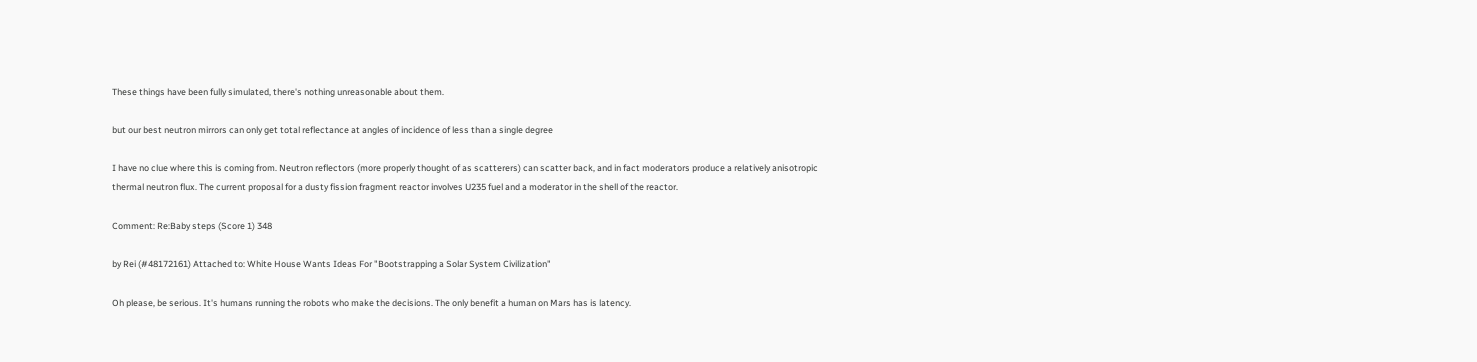These things have been fully simulated, there's nothing unreasonable about them.

but our best neutron mirrors can only get total reflectance at angles of incidence of less than a single degree

I have no clue where this is coming from. Neutron reflectors (more properly thought of as scatterers) can scatter back, and in fact moderators produce a relatively anisotropic thermal neutron flux. The current proposal for a dusty fission fragment reactor involves U235 fuel and a moderator in the shell of the reactor.

Comment: Re:Baby steps (Score 1) 348

by Rei (#48172161) Attached to: White House Wants Ideas For "Bootstrapping a Solar System Civilization"

Oh please, be serious. It's humans running the robots who make the decisions. The only benefit a human on Mars has is latency.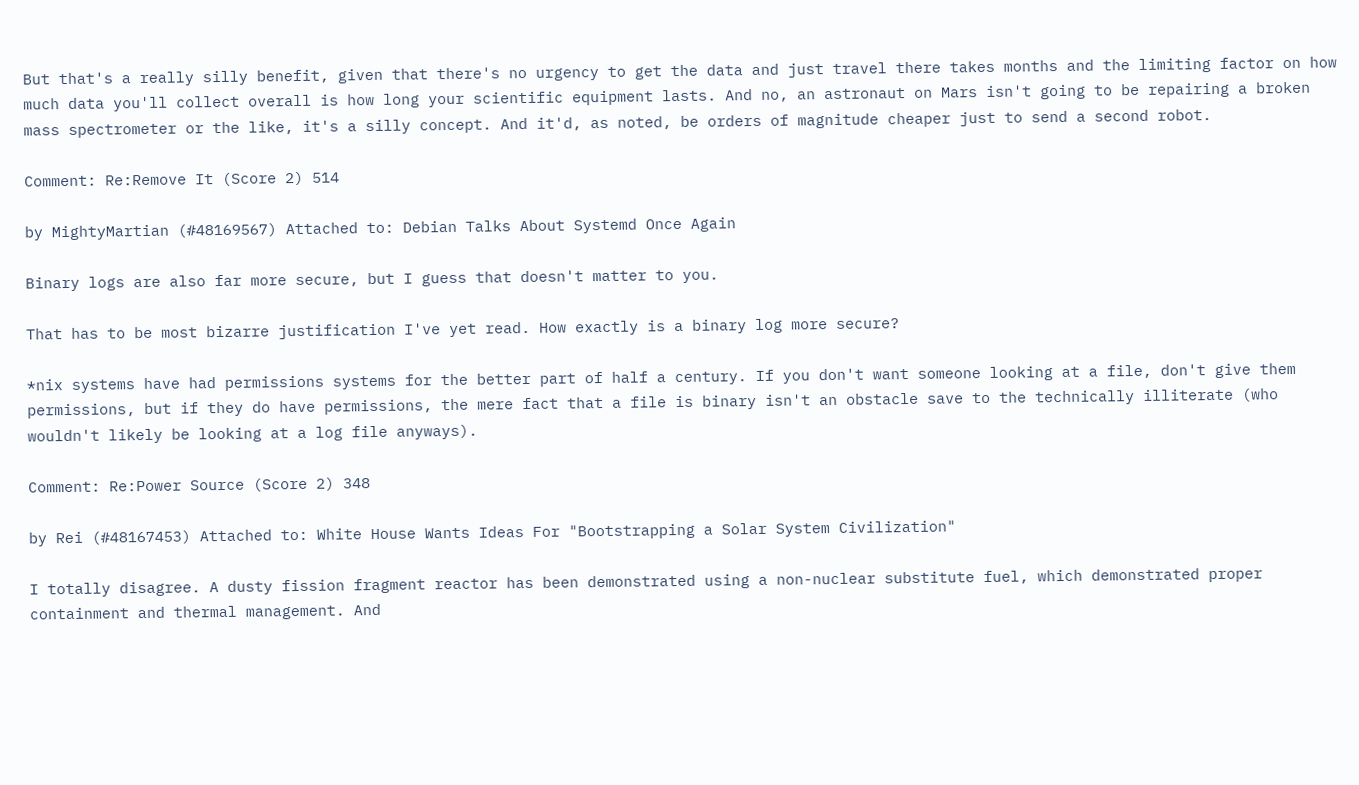But that's a really silly benefit, given that there's no urgency to get the data and just travel there takes months and the limiting factor on how much data you'll collect overall is how long your scientific equipment lasts. And no, an astronaut on Mars isn't going to be repairing a broken mass spectrometer or the like, it's a silly concept. And it'd, as noted, be orders of magnitude cheaper just to send a second robot.

Comment: Re:Remove It (Score 2) 514

by MightyMartian (#48169567) Attached to: Debian Talks About Systemd Once Again

Binary logs are also far more secure, but I guess that doesn't matter to you.

That has to be most bizarre justification I've yet read. How exactly is a binary log more secure?

*nix systems have had permissions systems for the better part of half a century. If you don't want someone looking at a file, don't give them permissions, but if they do have permissions, the mere fact that a file is binary isn't an obstacle save to the technically illiterate (who wouldn't likely be looking at a log file anyways).

Comment: Re:Power Source (Score 2) 348

by Rei (#48167453) Attached to: White House Wants Ideas For "Bootstrapping a Solar System Civilization"

I totally disagree. A dusty fission fragment reactor has been demonstrated using a non-nuclear substitute fuel, which demonstrated proper containment and thermal management. And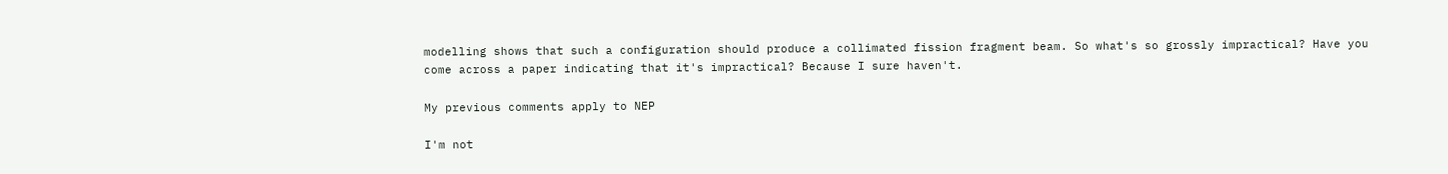modelling shows that such a configuration should produce a collimated fission fragment beam. So what's so grossly impractical? Have you come across a paper indicating that it's impractical? Because I sure haven't.

My previous comments apply to NEP

I'm not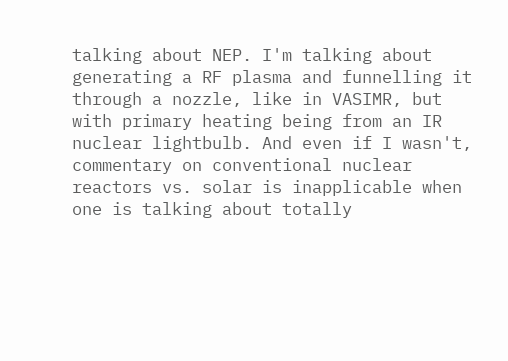talking about NEP. I'm talking about generating a RF plasma and funnelling it through a nozzle, like in VASIMR, but with primary heating being from an IR nuclear lightbulb. And even if I wasn't, commentary on conventional nuclear reactors vs. solar is inapplicable when one is talking about totally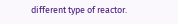different type of reactor.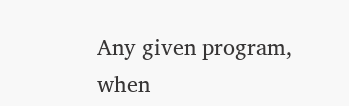Any given program, when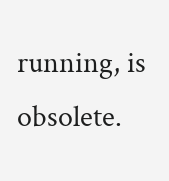running, is obsolete.